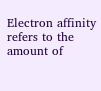Electron affinity refers to the amount of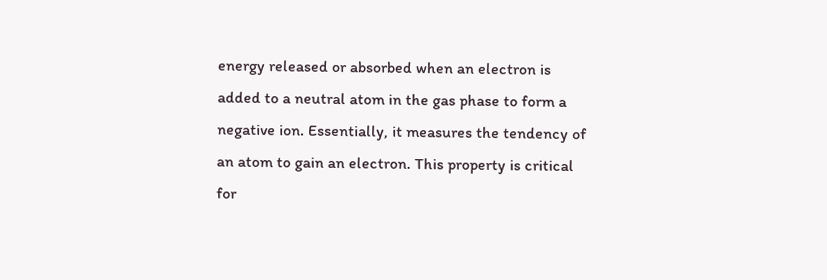energy released or absorbed when an electron is added to a neutral atom in the gas phase to form a negative ion. Essentially, it measures the tendency of an atom to gain an electron. This property is critical for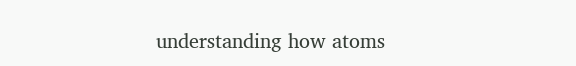understanding how atoms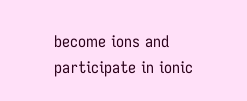become ions and participate in ionic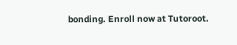bonding. Enroll now at Tutoroot.